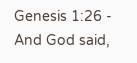Genesis 1:26 - And God said,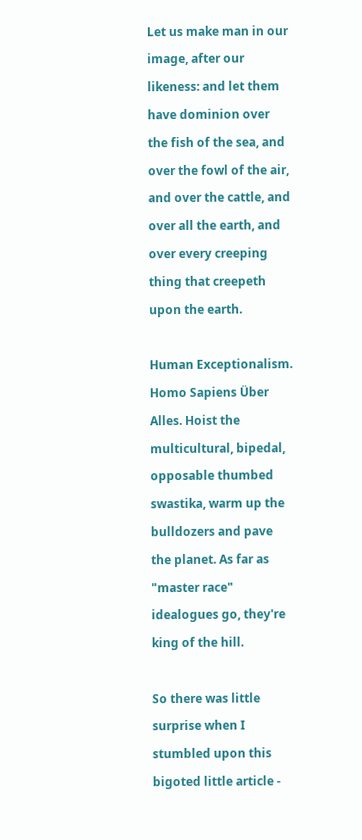Let us make man in our image, after our likeness: and let them have dominion over the fish of the sea, and over the fowl of the air, and over the cattle, and over all the earth, and over every creeping thing that creepeth upon the earth.

Human Exceptionalism. Homo Sapiens Über Alles. Hoist the multicultural, bipedal, opposable thumbed swastika, warm up the bulldozers and pave the planet. As far as "master race" idealogues go, they're king of the hill.

So there was little surprise when I stumbled upon this bigoted little article -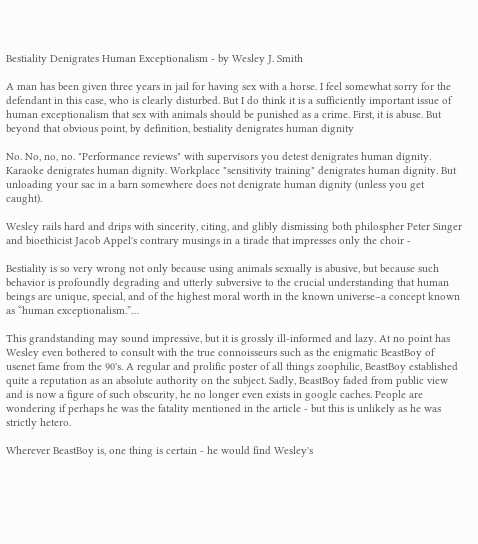Bestiality Denigrates Human Exceptionalism - by Wesley J. Smith

A man has been given three years in jail for having sex with a horse. I feel somewhat sorry for the defendant in this case, who is clearly disturbed. But I do think it is a sufficiently important issue of human exceptionalism that sex with animals should be punished as a crime. First, it is abuse. But beyond that obvious point, by definition, bestiality denigrates human dignity

No. No, no, no. "Performance reviews" with supervisors you detest denigrates human dignity. Karaoke denigrates human dignity. Workplace "sensitivity training" denigrates human dignity. But unloading your sac in a barn somewhere does not denigrate human dignity (unless you get caught).

Wesley rails hard and drips with sincerity, citing, and glibly dismissing both philospher Peter Singer and bioethicist Jacob Appel's contrary musings in a tirade that impresses only the choir -

Bestiality is so very wrong not only because using animals sexually is abusive, but because such behavior is profoundly degrading and utterly subversive to the crucial understanding that human beings are unique, special, and of the highest moral worth in the known universe–a concept known as “human exceptionalism.”…

This grandstanding may sound impressive, but it is grossly ill-informed and lazy. At no point has Wesley even bothered to consult with the true connoisseurs such as the enigmatic BeastBoy of usenet fame from the 90's. A regular and prolific poster of all things zoophilic, BeastBoy established quite a reputation as an absolute authority on the subject. Sadly, BeastBoy faded from public view and is now a figure of such obscurity, he no longer even exists in google caches. People are wondering if perhaps he was the fatality mentioned in the article - but this is unlikely as he was strictly hetero.

Wherever BeastBoy is, one thing is certain - he would find Wesley's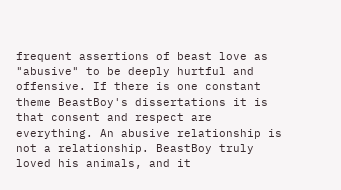frequent assertions of beast love as "abusive" to be deeply hurtful and offensive. If there is one constant theme BeastBoy's dissertations it is that consent and respect are everything. An abusive relationship is not a relationship. BeastBoy truly loved his animals, and it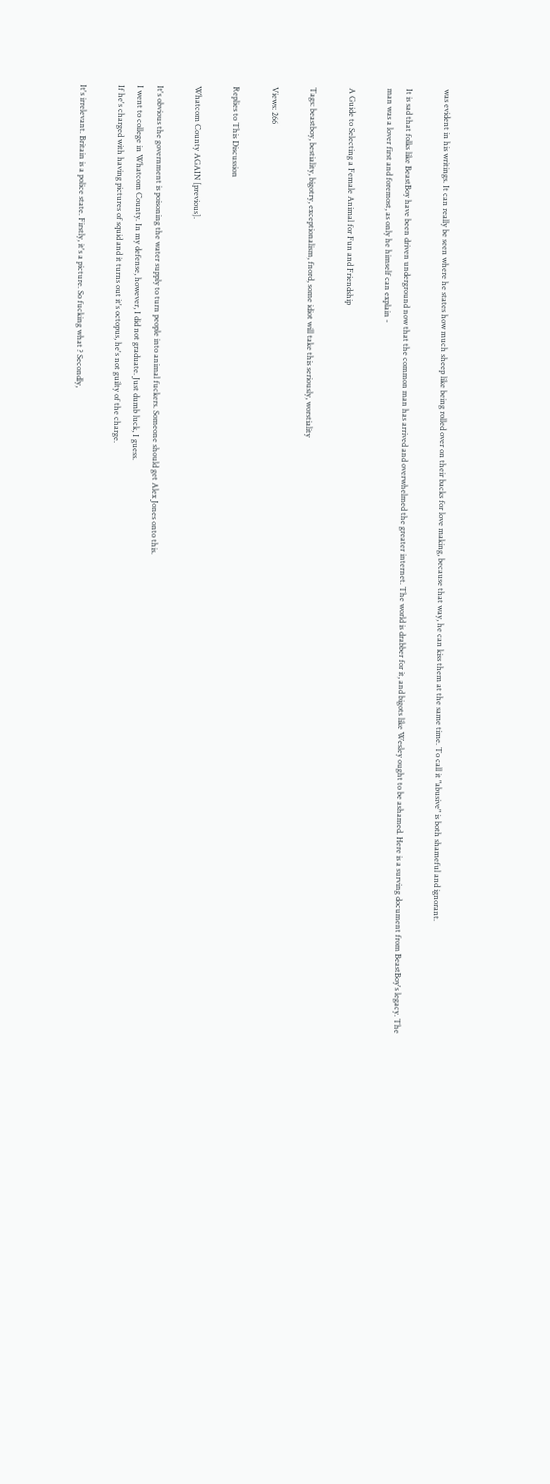was evident in his writings. It can really be seen where he states how much sheep like being rolled over on their backs for love making, because that way, he can kiss them at the same time. To call it "abusive" is both shameful and ignorant.

It is sad that folks like BeastBoy have been driven underground now that the common man has arrived and overwhelmed the greater internet. The world is drabber for it, and bigots like Wesley ought to be ashamed. Here is a surving document from BeastBoy's legacy. The man was a lover first and foremost, as only he himself can explain -

A Guide to Selecting a Female Animal for Fun and Friendship

Tags: beastboy, bestiality, bigotry, exceptionalism, fnord, some idiot will take this seriously, worstiality

Views: 266

Replies to This Discussion

Whatcom County AGAIN [previous].

It's obvious the government is poisoning the water supply to turn people into animal fuckers. Someone should get Alex Jones onto this.
I went to college in Whatcom County. In my defense, however, I did not graduate. Just dumb luck, I guess.
If he's charged with having pictures of squid and it turns out it's octopus, he's not guilty of the charge.

It's irrelevant. Britain is a police state. Firstly, it's a picture. So fucking what ? Secondly,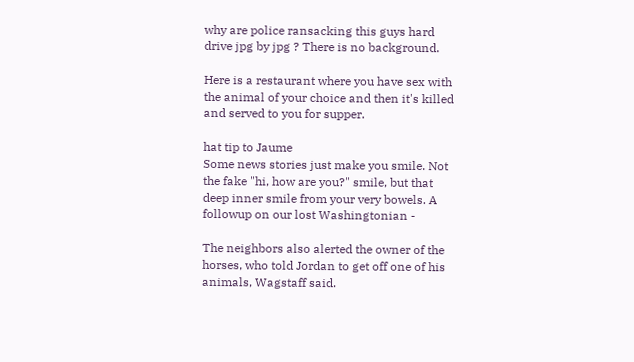why are police ransacking this guys hard drive jpg by jpg ? There is no background.

Here is a restaurant where you have sex with the animal of your choice and then it's killed and served to you for supper.

hat tip to Jaume
Some news stories just make you smile. Not the fake "hi, how are you?" smile, but that deep inner smile from your very bowels. A followup on our lost Washingtonian -

The neighbors also alerted the owner of the horses, who told Jordan to get off one of his animals, Wagstaff said.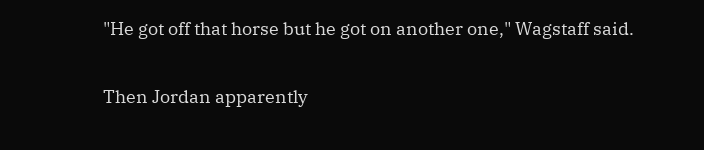"He got off that horse but he got on another one," Wagstaff said.

Then Jordan apparently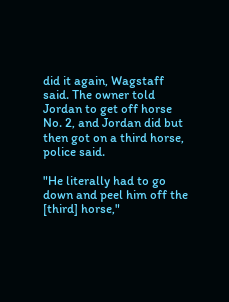did it again, Wagstaff said. The owner told Jordan to get off horse No. 2, and Jordan did but then got on a third horse, police said.

"He literally had to go down and peel him off the [third] horse,"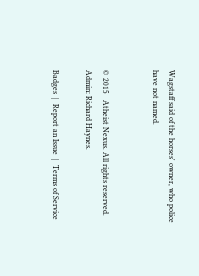Wagstaff said of the horses' owner, who police have not named.


© 2015   Atheist Nexus. All rights reserved. Admin: Richard Haynes.

Badges  |  Report an Issue  |  Terms of Service